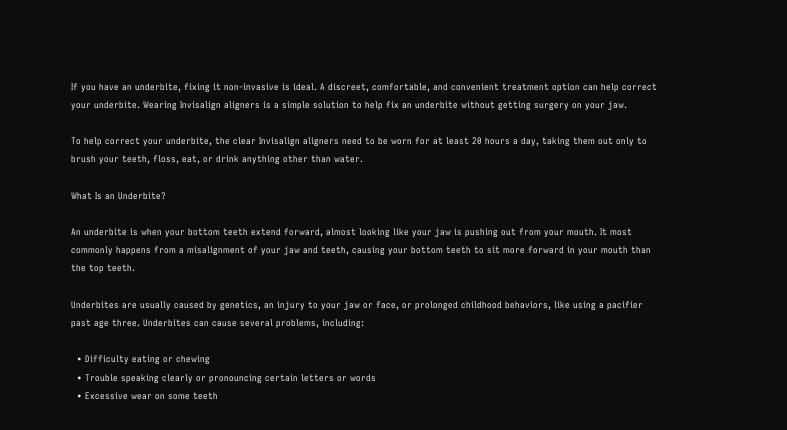If you have an underbite, fixing it non-invasive is ideal. A discreet, comfortable, and convenient treatment option can help correct your underbite. Wearing Invisalign aligners is a simple solution to help fix an underbite without getting surgery on your jaw.

To help correct your underbite, the clear Invisalign aligners need to be worn for at least 20 hours a day, taking them out only to brush your teeth, floss, eat, or drink anything other than water.

What Is an Underbite?

An underbite is when your bottom teeth extend forward, almost looking like your jaw is pushing out from your mouth. It most commonly happens from a misalignment of your jaw and teeth, causing your bottom teeth to sit more forward in your mouth than the top teeth.

Underbites are usually caused by genetics, an injury to your jaw or face, or prolonged childhood behaviors, like using a pacifier past age three. Underbites can cause several problems, including:

  • Difficulty eating or chewing
  • Trouble speaking clearly or pronouncing certain letters or words
  • Excessive wear on some teeth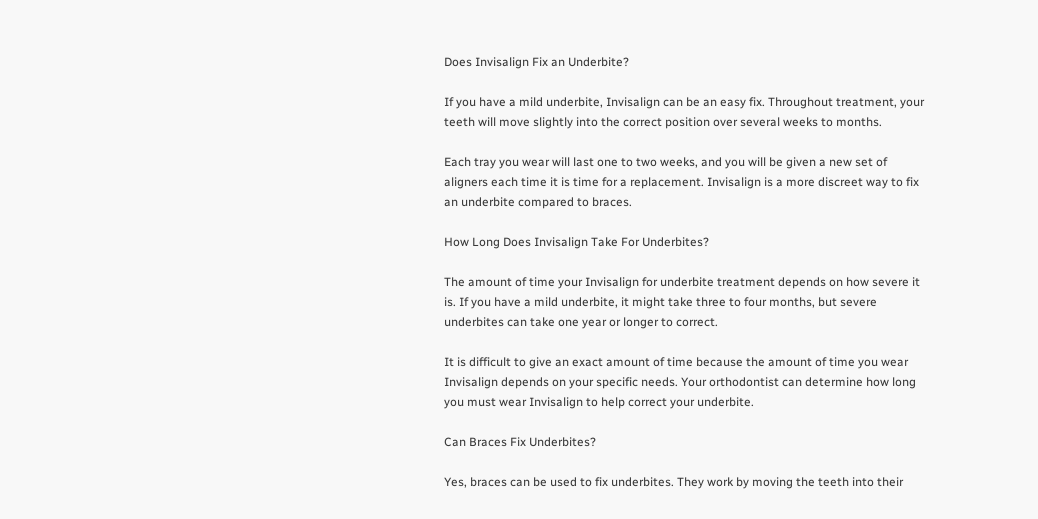Does Invisalign Fix an Underbite?

If you have a mild underbite, Invisalign can be an easy fix. Throughout treatment, your teeth will move slightly into the correct position over several weeks to months.

Each tray you wear will last one to two weeks, and you will be given a new set of aligners each time it is time for a replacement. Invisalign is a more discreet way to fix an underbite compared to braces.

How Long Does Invisalign Take For Underbites?

The amount of time your Invisalign for underbite treatment depends on how severe it is. If you have a mild underbite, it might take three to four months, but severe underbites can take one year or longer to correct.

It is difficult to give an exact amount of time because the amount of time you wear Invisalign depends on your specific needs. Your orthodontist can determine how long you must wear Invisalign to help correct your underbite.

Can Braces Fix Underbites?

Yes, braces can be used to fix underbites. They work by moving the teeth into their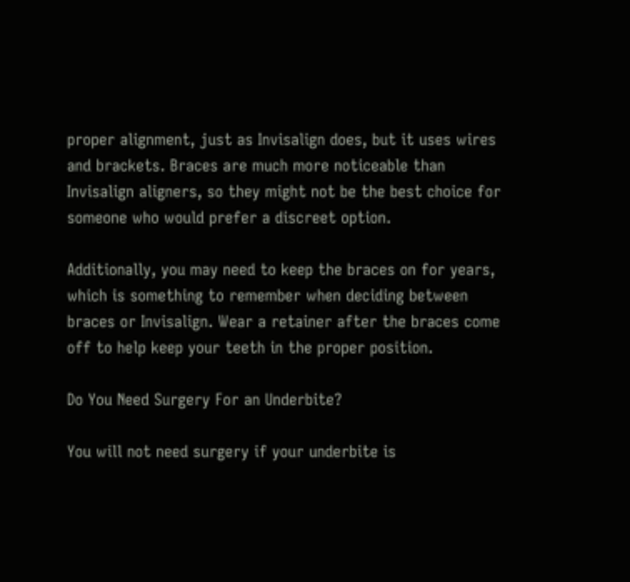proper alignment, just as Invisalign does, but it uses wires and brackets. Braces are much more noticeable than Invisalign aligners, so they might not be the best choice for someone who would prefer a discreet option.

Additionally, you may need to keep the braces on for years, which is something to remember when deciding between braces or Invisalign. Wear a retainer after the braces come off to help keep your teeth in the proper position.

Do You Need Surgery For an Underbite?

You will not need surgery if your underbite is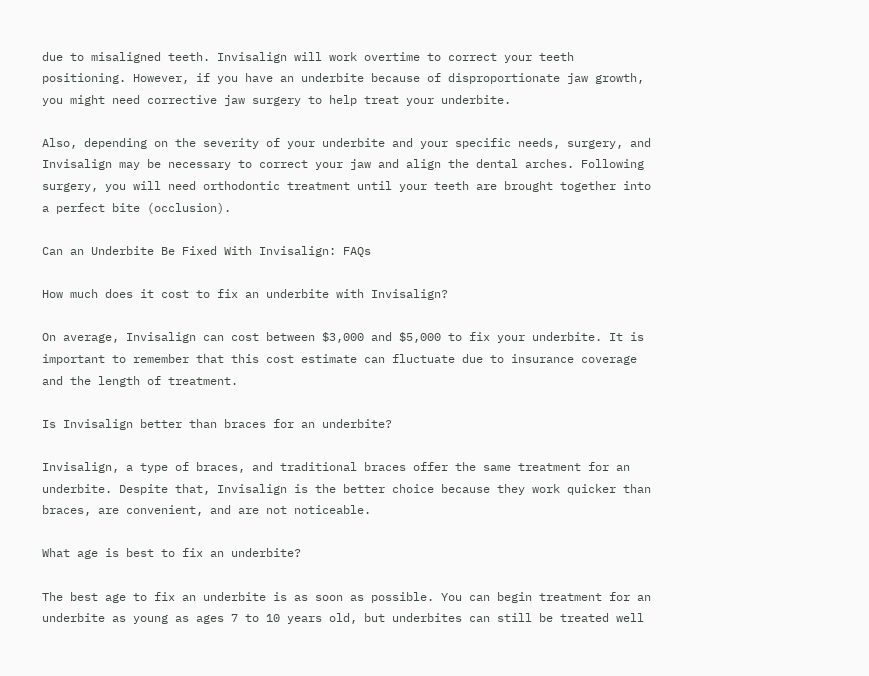due to misaligned teeth. Invisalign will work overtime to correct your teeth positioning. However, if you have an underbite because of disproportionate jaw growth, you might need corrective jaw surgery to help treat your underbite.

Also, depending on the severity of your underbite and your specific needs, surgery, and Invisalign may be necessary to correct your jaw and align the dental arches. Following surgery, you will need orthodontic treatment until your teeth are brought together into a perfect bite (occlusion).

Can an Underbite Be Fixed With Invisalign: FAQs

How much does it cost to fix an underbite with Invisalign?

On average, Invisalign can cost between $3,000 and $5,000 to fix your underbite. It is important to remember that this cost estimate can fluctuate due to insurance coverage and the length of treatment.

Is Invisalign better than braces for an underbite?

Invisalign, a type of braces, and traditional braces offer the same treatment for an underbite. Despite that, Invisalign is the better choice because they work quicker than braces, are convenient, and are not noticeable.

What age is best to fix an underbite?

The best age to fix an underbite is as soon as possible. You can begin treatment for an underbite as young as ages 7 to 10 years old, but underbites can still be treated well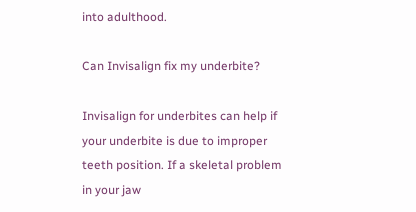into adulthood.

Can Invisalign fix my underbite?

Invisalign for underbites can help if your underbite is due to improper teeth position. If a skeletal problem in your jaw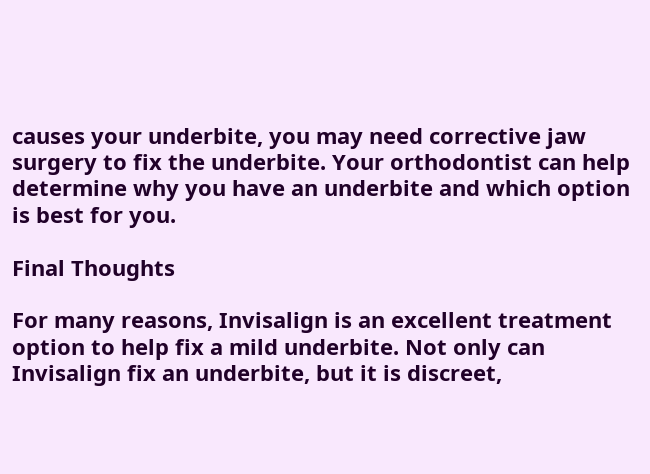causes your underbite, you may need corrective jaw surgery to fix the underbite. Your orthodontist can help determine why you have an underbite and which option is best for you.

Final Thoughts

For many reasons, Invisalign is an excellent treatment option to help fix a mild underbite. Not only can Invisalign fix an underbite, but it is discreet,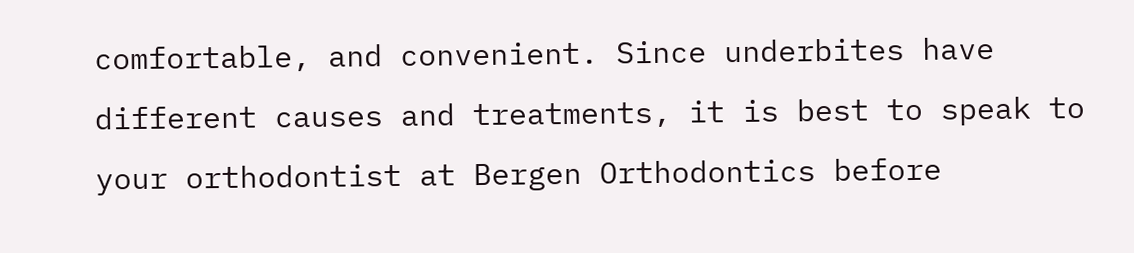comfortable, and convenient. Since underbites have different causes and treatments, it is best to speak to your orthodontist at Bergen Orthodontics before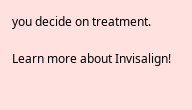you decide on treatment.

Learn more about Invisalign!